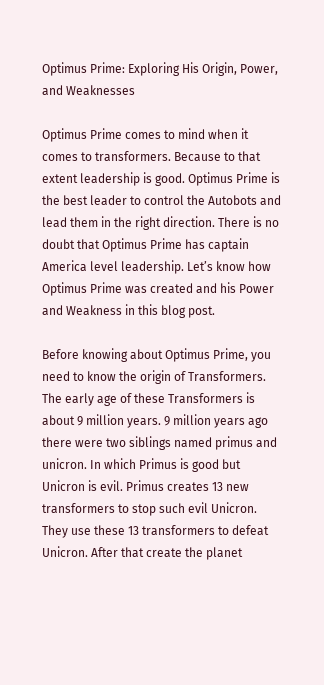Optimus Prime: Exploring His Origin, Power, and Weaknesses

Optimus Prime comes to mind when it comes to transformers. Because to that extent leadership is good. Optimus Prime is the best leader to control the Autobots and lead them in the right direction. There is no doubt that Optimus Prime has captain America level leadership. Let’s know how Optimus Prime was created and his Power and Weakness in this blog post.

Before knowing about Optimus Prime, you need to know the origin of Transformers. The early age of these Transformers is about 9 million years. 9 million years ago there were two siblings named primus and unicron. In which Primus is good but Unicron is evil. Primus creates 13 new transformers to stop such evil Unicron. They use these 13 transformers to defeat Unicron. After that create the planet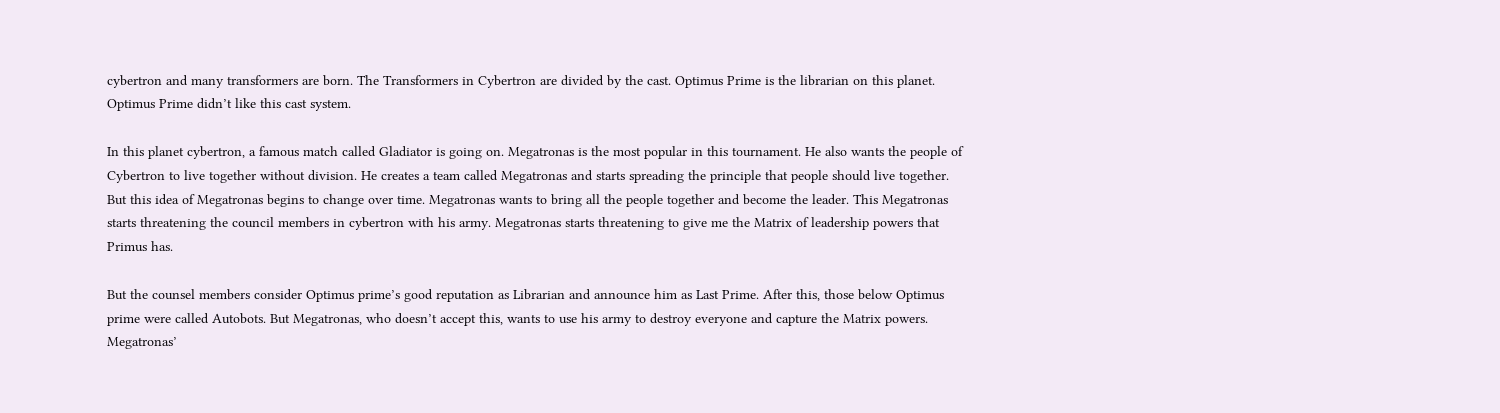cybertron and many transformers are born. The Transformers in Cybertron are divided by the cast. Optimus Prime is the librarian on this planet. Optimus Prime didn’t like this cast system.

In this planet cybertron, a famous match called Gladiator is going on. Megatronas is the most popular in this tournament. He also wants the people of Cybertron to live together without division. He creates a team called Megatronas and starts spreading the principle that people should live together. But this idea of Megatronas begins to change over time. Megatronas wants to bring all the people together and become the leader. This Megatronas starts threatening the council members in cybertron with his army. Megatronas starts threatening to give me the Matrix of leadership powers that Primus has.

But the counsel members consider Optimus prime’s good reputation as Librarian and announce him as Last Prime. After this, those below Optimus prime were called Autobots. But Megatronas, who doesn’t accept this, wants to use his army to destroy everyone and capture the Matrix powers. Megatronas’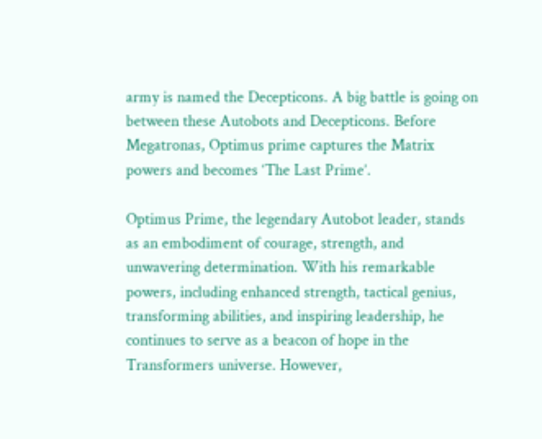army is named the Decepticons. A big battle is going on between these Autobots and Decepticons. Before Megatronas, Optimus prime captures the Matrix powers and becomes ‘The Last Prime’.

Optimus Prime, the legendary Autobot leader, stands as an embodiment of courage, strength, and unwavering determination. With his remarkable powers, including enhanced strength, tactical genius, transforming abilities, and inspiring leadership, he continues to serve as a beacon of hope in the Transformers universe. However,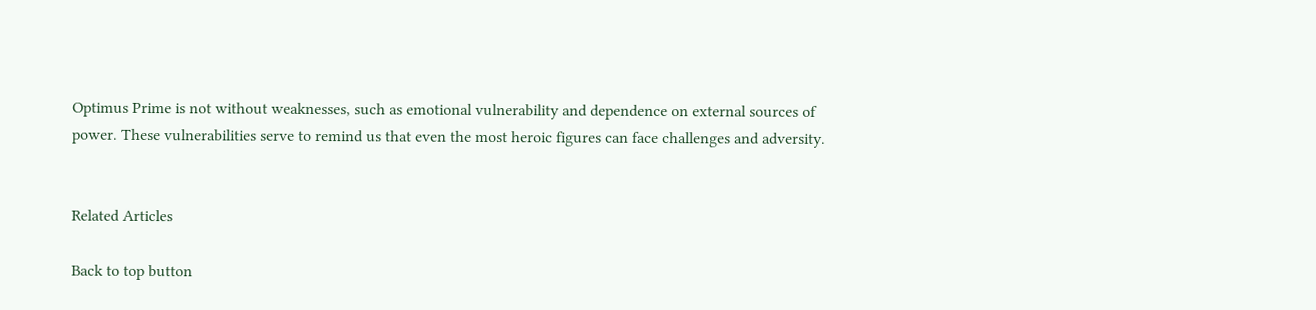Optimus Prime is not without weaknesses, such as emotional vulnerability and dependence on external sources of power. These vulnerabilities serve to remind us that even the most heroic figures can face challenges and adversity.


Related Articles

Back to top button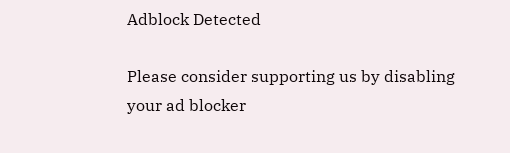Adblock Detected

Please consider supporting us by disabling your ad blocker